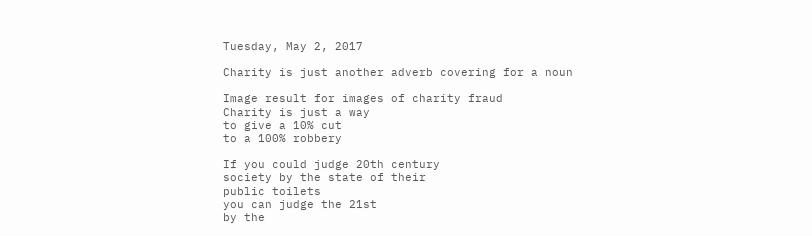Tuesday, May 2, 2017

Charity is just another adverb covering for a noun

Image result for images of charity fraud
Charity is just a way
to give a 10% cut
to a 100% robbery

If you could judge 20th century
society by the state of their
public toilets
you can judge the 21st
by the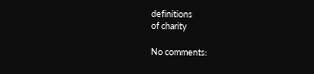definitions
of charity

No comments: